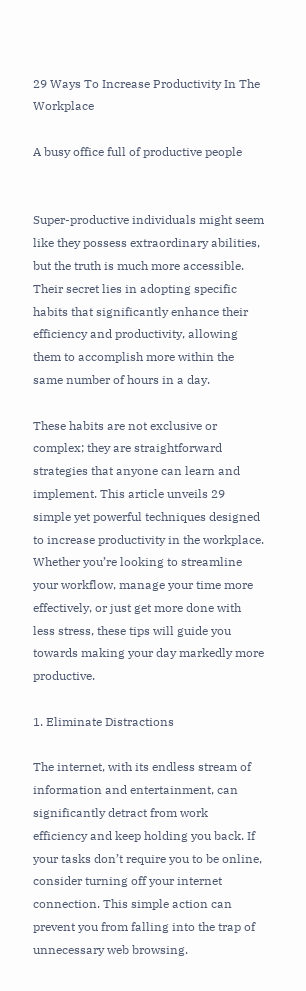29 Ways To Increase Productivity In The Workplace

A busy office full of productive people


Super-productive individuals might seem like they possess extraordinary abilities, but the truth is much more accessible. Their secret lies in adopting specific habits that significantly enhance their efficiency and productivity, allowing them to accomplish more within the same number of hours in a day.

These habits are not exclusive or complex; they are straightforward strategies that anyone can learn and implement. This article unveils 29 simple yet powerful techniques designed to increase productivity in the workplace. Whether you’re looking to streamline your workflow, manage your time more effectively, or just get more done with less stress, these tips will guide you towards making your day markedly more productive.

1. Eliminate Distractions

The internet, with its endless stream of information and entertainment, can significantly detract from work efficiency and keep holding you back. If your tasks don’t require you to be online, consider turning off your internet connection. This simple action can prevent you from falling into the trap of unnecessary web browsing.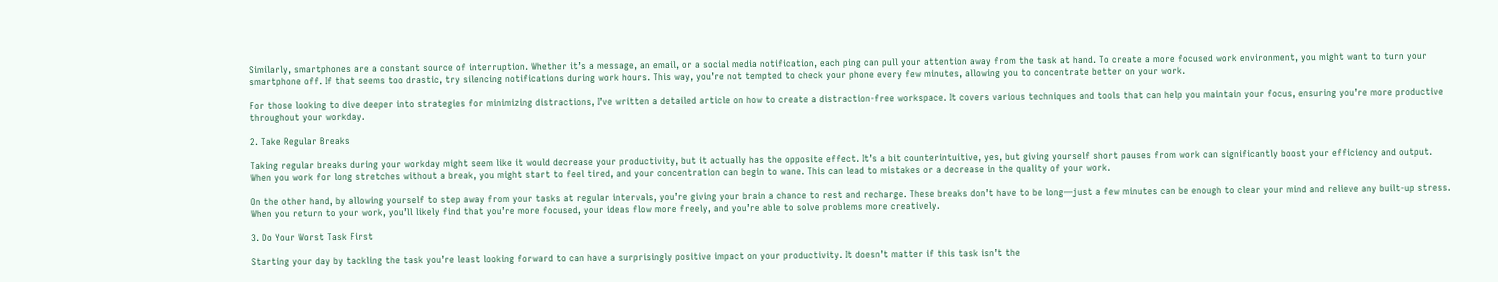Similarly, smartphones are a constant source of interruption. Whether it’s a message, an email, or a social media notification, each ping can pull your attention away from the task at hand. To create a more focused work environment, you might want to turn your smartphone off. If that seems too drastic, try silencing notifications during work hours. This way, you’re not tempted to check your phone every few minutes, allowing you to concentrate better on your work.

For those looking to dive deeper into strategies for minimizing distractions, I’ve written a detailed article on how to create a distraction-free workspace. It covers various techniques and tools that can help you maintain your focus, ensuring you’re more productive throughout your workday.

2. Take Regular Breaks

Taking regular breaks during your workday might seem like it would decrease your productivity, but it actually has the opposite effect. It’s a bit counterintuitive, yes, but giving yourself short pauses from work can significantly boost your efficiency and output. When you work for long stretches without a break, you might start to feel tired, and your concentration can begin to wane. This can lead to mistakes or a decrease in the quality of your work.

On the other hand, by allowing yourself to step away from your tasks at regular intervals, you’re giving your brain a chance to rest and recharge. These breaks don’t have to be long—just a few minutes can be enough to clear your mind and relieve any built-up stress. When you return to your work, you’ll likely find that you’re more focused, your ideas flow more freely, and you’re able to solve problems more creatively.

3. Do Your Worst Task First

Starting your day by tackling the task you’re least looking forward to can have a surprisingly positive impact on your productivity. It doesn’t matter if this task isn’t the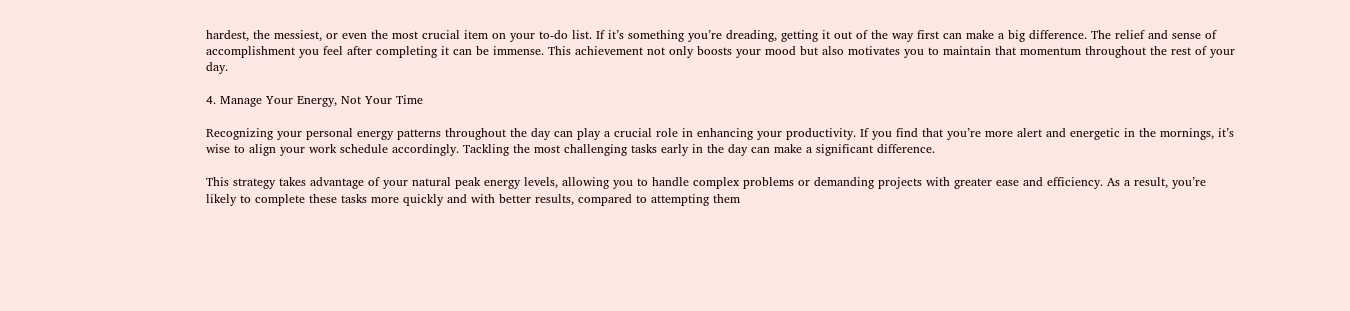hardest, the messiest, or even the most crucial item on your to-do list. If it’s something you’re dreading, getting it out of the way first can make a big difference. The relief and sense of accomplishment you feel after completing it can be immense. This achievement not only boosts your mood but also motivates you to maintain that momentum throughout the rest of your day.

4. Manage Your Energy, Not Your Time

Recognizing your personal energy patterns throughout the day can play a crucial role in enhancing your productivity. If you find that you’re more alert and energetic in the mornings, it’s wise to align your work schedule accordingly. Tackling the most challenging tasks early in the day can make a significant difference.

This strategy takes advantage of your natural peak energy levels, allowing you to handle complex problems or demanding projects with greater ease and efficiency. As a result, you’re likely to complete these tasks more quickly and with better results, compared to attempting them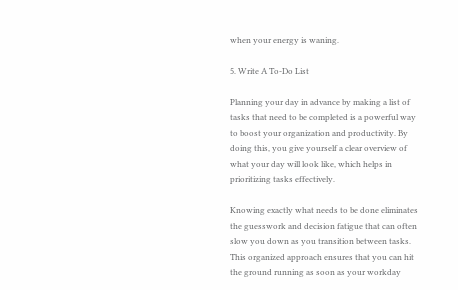when your energy is waning.

5. Write A To-Do List

Planning your day in advance by making a list of tasks that need to be completed is a powerful way to boost your organization and productivity. By doing this, you give yourself a clear overview of what your day will look like, which helps in prioritizing tasks effectively.

Knowing exactly what needs to be done eliminates the guesswork and decision fatigue that can often slow you down as you transition between tasks. This organized approach ensures that you can hit the ground running as soon as your workday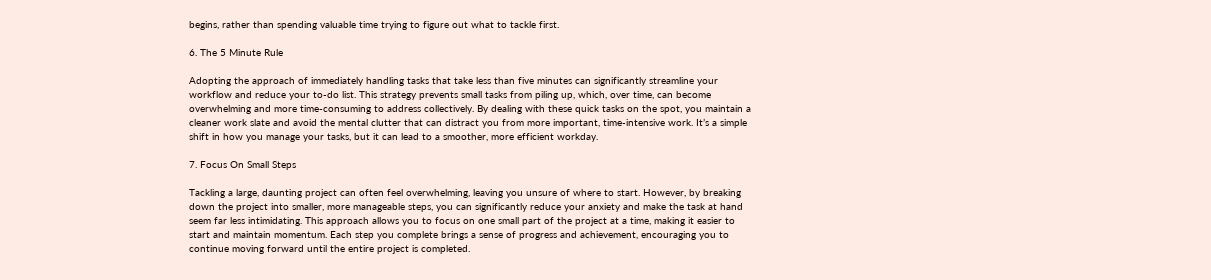begins, rather than spending valuable time trying to figure out what to tackle first.

6. The 5 Minute Rule

Adopting the approach of immediately handling tasks that take less than five minutes can significantly streamline your workflow and reduce your to-do list. This strategy prevents small tasks from piling up, which, over time, can become overwhelming and more time-consuming to address collectively. By dealing with these quick tasks on the spot, you maintain a cleaner work slate and avoid the mental clutter that can distract you from more important, time-intensive work. It’s a simple shift in how you manage your tasks, but it can lead to a smoother, more efficient workday.

7. Focus On Small Steps

Tackling a large, daunting project can often feel overwhelming, leaving you unsure of where to start. However, by breaking down the project into smaller, more manageable steps, you can significantly reduce your anxiety and make the task at hand seem far less intimidating. This approach allows you to focus on one small part of the project at a time, making it easier to start and maintain momentum. Each step you complete brings a sense of progress and achievement, encouraging you to continue moving forward until the entire project is completed.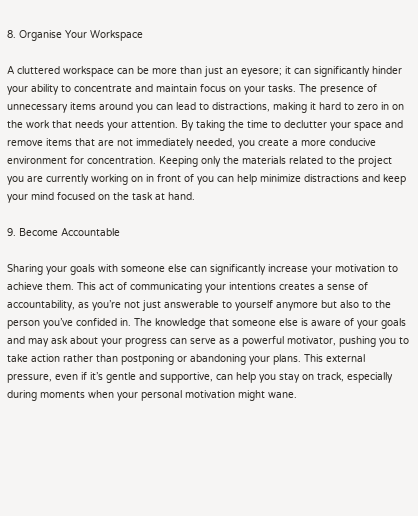8. Organise Your Workspace

A cluttered workspace can be more than just an eyesore; it can significantly hinder your ability to concentrate and maintain focus on your tasks. The presence of unnecessary items around you can lead to distractions, making it hard to zero in on the work that needs your attention. By taking the time to declutter your space and remove items that are not immediately needed, you create a more conducive environment for concentration. Keeping only the materials related to the project you are currently working on in front of you can help minimize distractions and keep your mind focused on the task at hand.

9. Become Accountable

Sharing your goals with someone else can significantly increase your motivation to achieve them. This act of communicating your intentions creates a sense of accountability, as you’re not just answerable to yourself anymore but also to the person you’ve confided in. The knowledge that someone else is aware of your goals and may ask about your progress can serve as a powerful motivator, pushing you to take action rather than postponing or abandoning your plans. This external pressure, even if it’s gentle and supportive, can help you stay on track, especially during moments when your personal motivation might wane.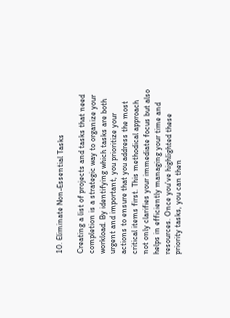10. Eliminate Non-Essential Tasks

Creating a list of projects and tasks that need completion is a strategic way to organize your workload. By identifying which tasks are both urgent and important, you prioritize your actions to ensure that you address the most critical items first. This methodical approach not only clarifies your immediate focus but also helps in efficiently managing your time and resources. Once you’ve highlighted these priority tasks, you can then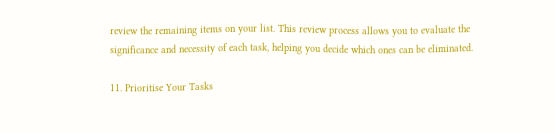review the remaining items on your list. This review process allows you to evaluate the significance and necessity of each task, helping you decide which ones can be eliminated.

11. Prioritise Your Tasks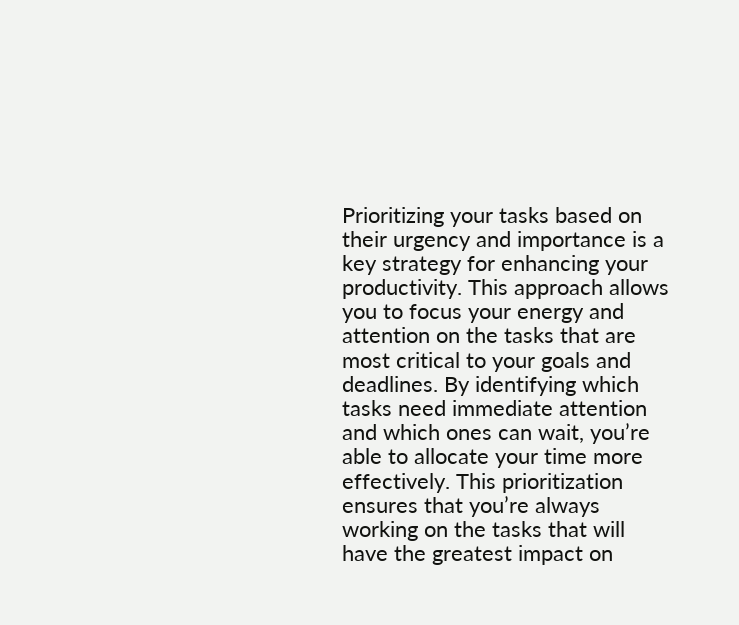Prioritizing your tasks based on their urgency and importance is a key strategy for enhancing your productivity. This approach allows you to focus your energy and attention on the tasks that are most critical to your goals and deadlines. By identifying which tasks need immediate attention and which ones can wait, you’re able to allocate your time more effectively. This prioritization ensures that you’re always working on the tasks that will have the greatest impact on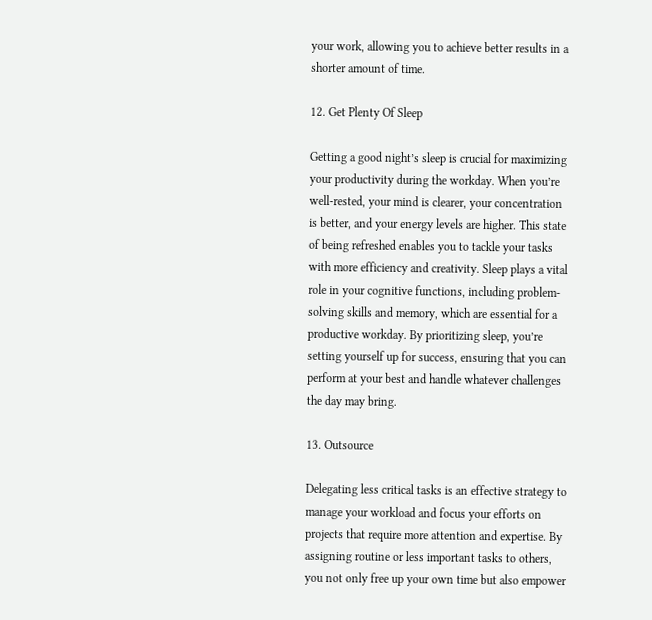your work, allowing you to achieve better results in a shorter amount of time.

12. Get Plenty Of Sleep

Getting a good night’s sleep is crucial for maximizing your productivity during the workday. When you’re well-rested, your mind is clearer, your concentration is better, and your energy levels are higher. This state of being refreshed enables you to tackle your tasks with more efficiency and creativity. Sleep plays a vital role in your cognitive functions, including problem-solving skills and memory, which are essential for a productive workday. By prioritizing sleep, you’re setting yourself up for success, ensuring that you can perform at your best and handle whatever challenges the day may bring.

13. Outsource

Delegating less critical tasks is an effective strategy to manage your workload and focus your efforts on projects that require more attention and expertise. By assigning routine or less important tasks to others, you not only free up your own time but also empower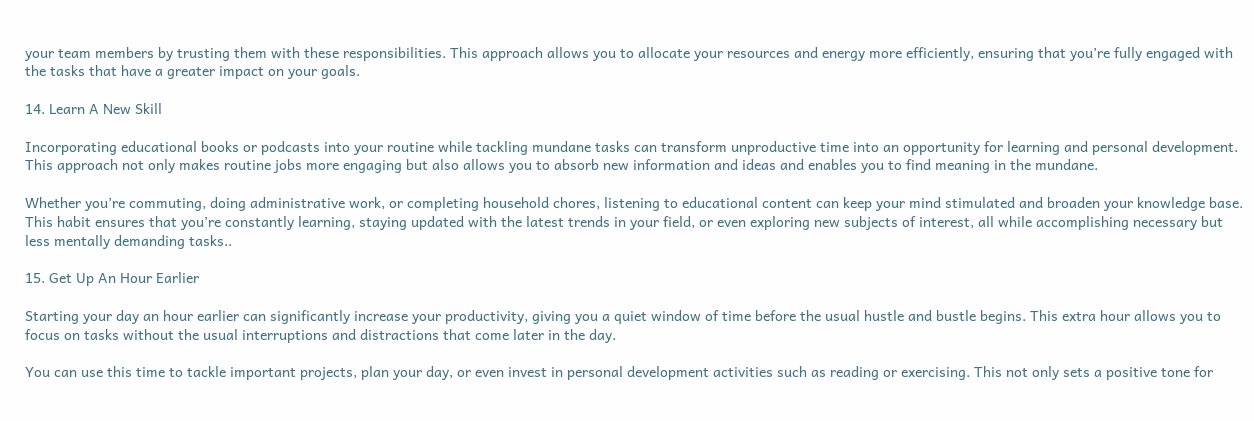your team members by trusting them with these responsibilities. This approach allows you to allocate your resources and energy more efficiently, ensuring that you’re fully engaged with the tasks that have a greater impact on your goals.

14. Learn A New Skill

Incorporating educational books or podcasts into your routine while tackling mundane tasks can transform unproductive time into an opportunity for learning and personal development. This approach not only makes routine jobs more engaging but also allows you to absorb new information and ideas and enables you to find meaning in the mundane.

Whether you’re commuting, doing administrative work, or completing household chores, listening to educational content can keep your mind stimulated and broaden your knowledge base. This habit ensures that you’re constantly learning, staying updated with the latest trends in your field, or even exploring new subjects of interest, all while accomplishing necessary but less mentally demanding tasks..

15. Get Up An Hour Earlier

Starting your day an hour earlier can significantly increase your productivity, giving you a quiet window of time before the usual hustle and bustle begins. This extra hour allows you to focus on tasks without the usual interruptions and distractions that come later in the day.

You can use this time to tackle important projects, plan your day, or even invest in personal development activities such as reading or exercising. This not only sets a positive tone for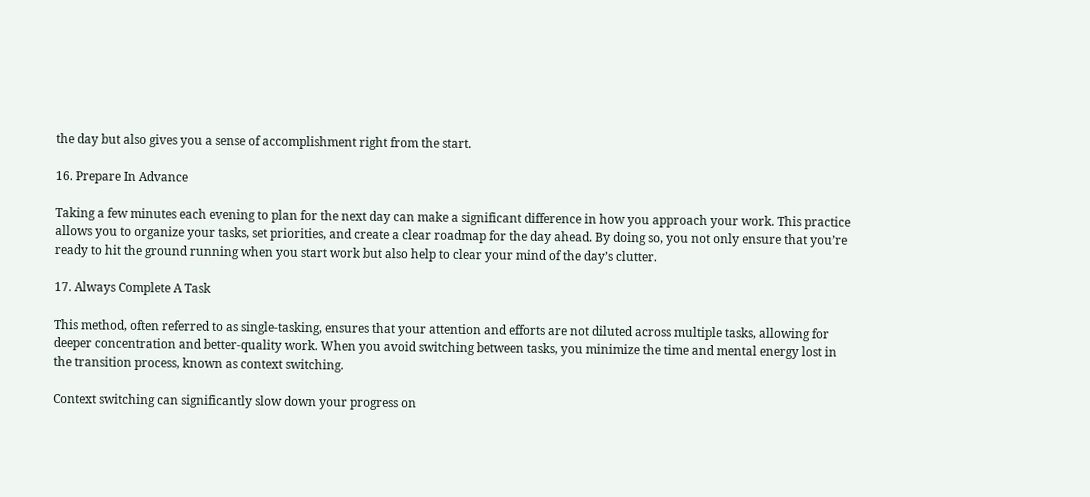the day but also gives you a sense of accomplishment right from the start.

16. Prepare In Advance

Taking a few minutes each evening to plan for the next day can make a significant difference in how you approach your work. This practice allows you to organize your tasks, set priorities, and create a clear roadmap for the day ahead. By doing so, you not only ensure that you’re ready to hit the ground running when you start work but also help to clear your mind of the day’s clutter.

17. Always Complete A Task

This method, often referred to as single-tasking, ensures that your attention and efforts are not diluted across multiple tasks, allowing for deeper concentration and better-quality work. When you avoid switching between tasks, you minimize the time and mental energy lost in the transition process, known as context switching.

Context switching can significantly slow down your progress on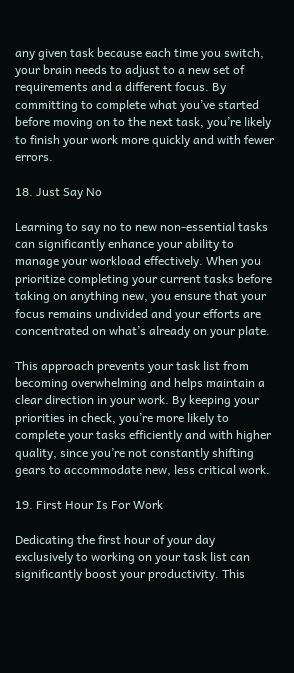any given task because each time you switch, your brain needs to adjust to a new set of requirements and a different focus. By committing to complete what you’ve started before moving on to the next task, you’re likely to finish your work more quickly and with fewer errors.

18. Just Say No

Learning to say no to new non-essential tasks can significantly enhance your ability to manage your workload effectively. When you prioritize completing your current tasks before taking on anything new, you ensure that your focus remains undivided and your efforts are concentrated on what’s already on your plate.

This approach prevents your task list from becoming overwhelming and helps maintain a clear direction in your work. By keeping your priorities in check, you’re more likely to complete your tasks efficiently and with higher quality, since you’re not constantly shifting gears to accommodate new, less critical work.

19. First Hour Is For Work

Dedicating the first hour of your day exclusively to working on your task list can significantly boost your productivity. This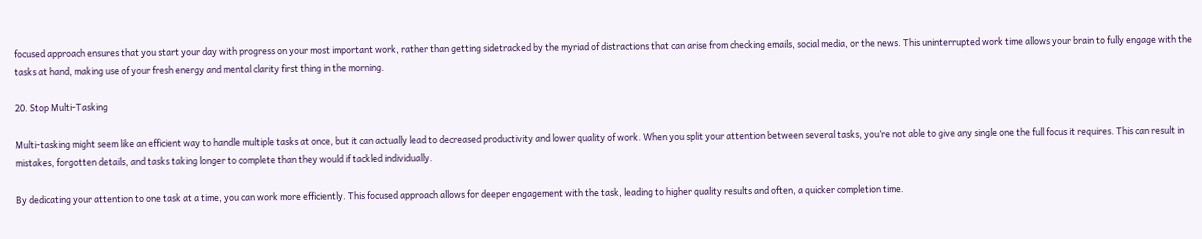focused approach ensures that you start your day with progress on your most important work, rather than getting sidetracked by the myriad of distractions that can arise from checking emails, social media, or the news. This uninterrupted work time allows your brain to fully engage with the tasks at hand, making use of your fresh energy and mental clarity first thing in the morning.

20. Stop Multi-Tasking

Multi-tasking might seem like an efficient way to handle multiple tasks at once, but it can actually lead to decreased productivity and lower quality of work. When you split your attention between several tasks, you’re not able to give any single one the full focus it requires. This can result in mistakes, forgotten details, and tasks taking longer to complete than they would if tackled individually.

By dedicating your attention to one task at a time, you can work more efficiently. This focused approach allows for deeper engagement with the task, leading to higher quality results and often, a quicker completion time.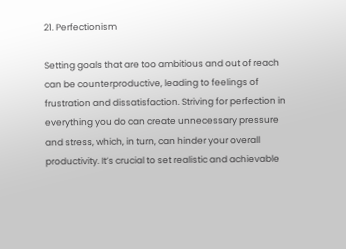21. Perfectionism

Setting goals that are too ambitious and out of reach can be counterproductive, leading to feelings of frustration and dissatisfaction. Striving for perfection in everything you do can create unnecessary pressure and stress, which, in turn, can hinder your overall productivity. It’s crucial to set realistic and achievable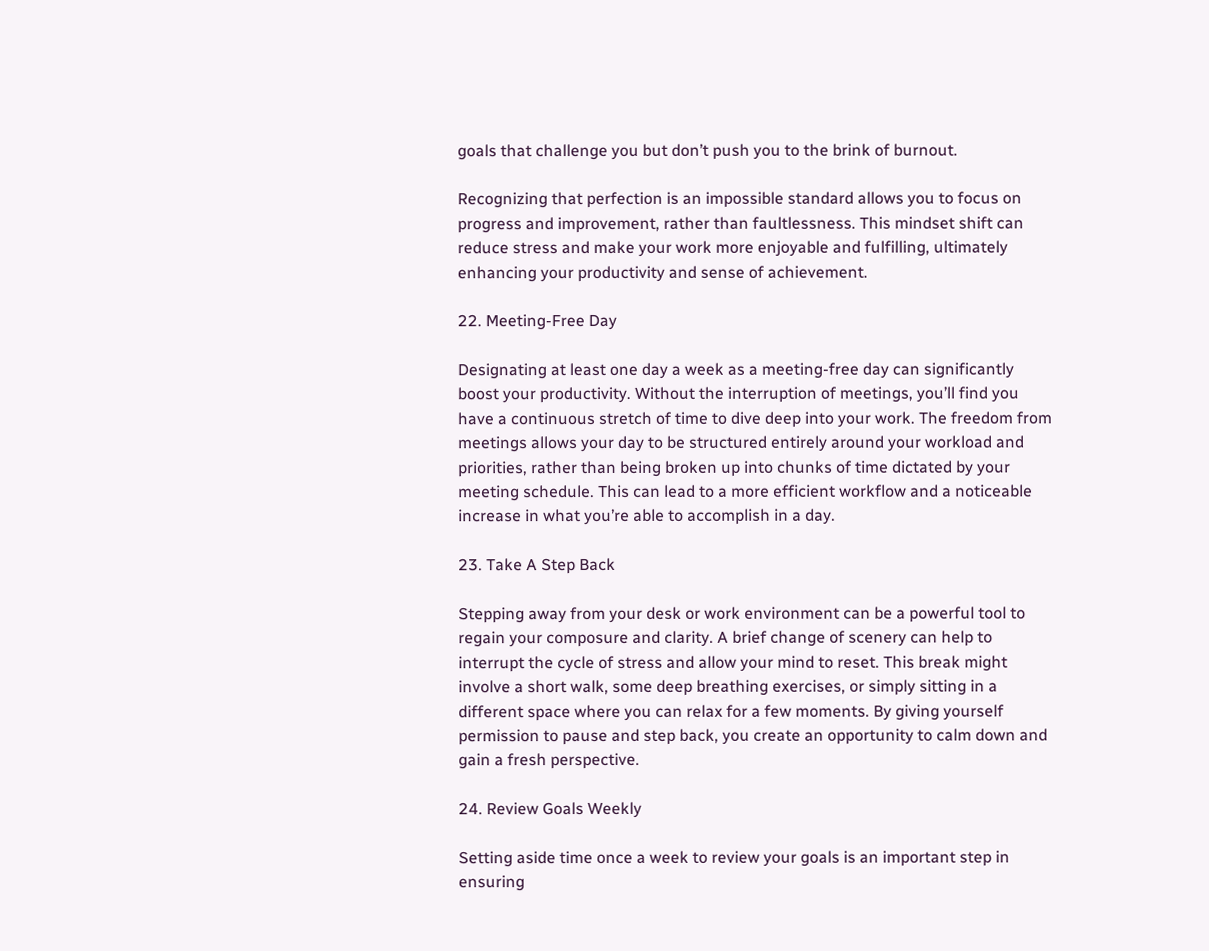goals that challenge you but don’t push you to the brink of burnout.

Recognizing that perfection is an impossible standard allows you to focus on progress and improvement, rather than faultlessness. This mindset shift can reduce stress and make your work more enjoyable and fulfilling, ultimately enhancing your productivity and sense of achievement.

22. Meeting-Free Day

Designating at least one day a week as a meeting-free day can significantly boost your productivity. Without the interruption of meetings, you’ll find you have a continuous stretch of time to dive deep into your work. The freedom from meetings allows your day to be structured entirely around your workload and priorities, rather than being broken up into chunks of time dictated by your meeting schedule. This can lead to a more efficient workflow and a noticeable increase in what you’re able to accomplish in a day.

23. Take A Step Back

Stepping away from your desk or work environment can be a powerful tool to regain your composure and clarity. A brief change of scenery can help to interrupt the cycle of stress and allow your mind to reset. This break might involve a short walk, some deep breathing exercises, or simply sitting in a different space where you can relax for a few moments. By giving yourself permission to pause and step back, you create an opportunity to calm down and gain a fresh perspective.

24. Review Goals Weekly

Setting aside time once a week to review your goals is an important step in ensuring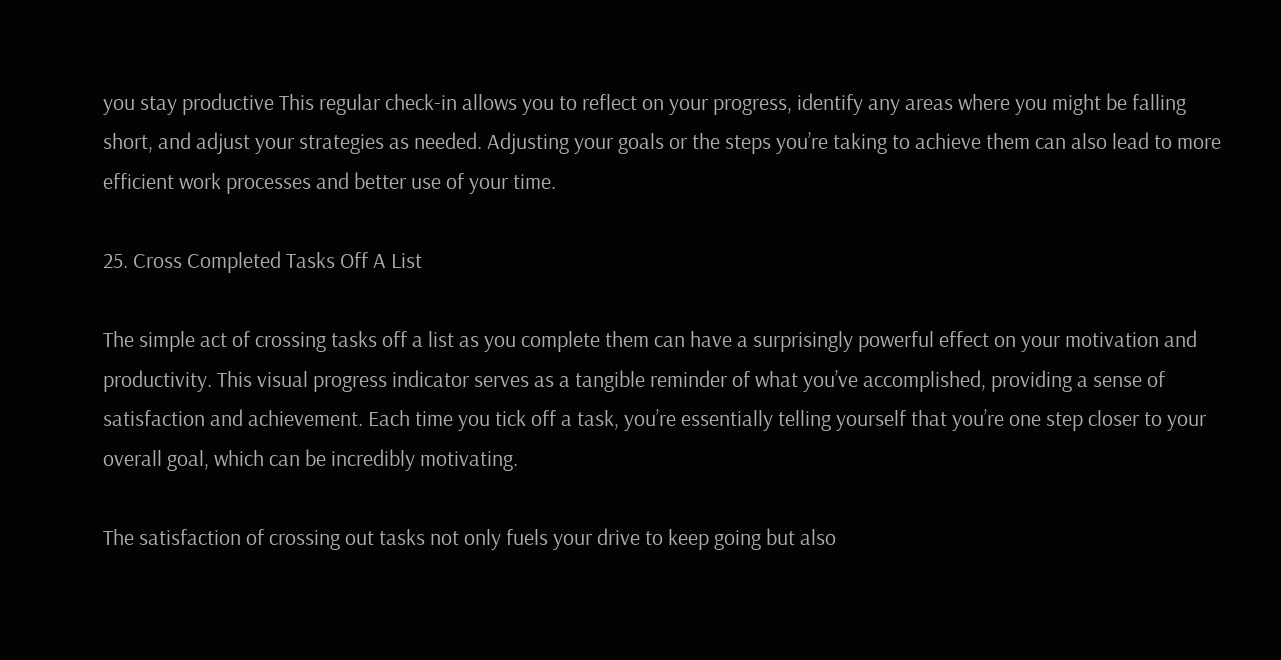you stay productive This regular check-in allows you to reflect on your progress, identify any areas where you might be falling short, and adjust your strategies as needed. Adjusting your goals or the steps you’re taking to achieve them can also lead to more efficient work processes and better use of your time.

25. Cross Completed Tasks Off A List

The simple act of crossing tasks off a list as you complete them can have a surprisingly powerful effect on your motivation and productivity. This visual progress indicator serves as a tangible reminder of what you’ve accomplished, providing a sense of satisfaction and achievement. Each time you tick off a task, you’re essentially telling yourself that you’re one step closer to your overall goal, which can be incredibly motivating.

The satisfaction of crossing out tasks not only fuels your drive to keep going but also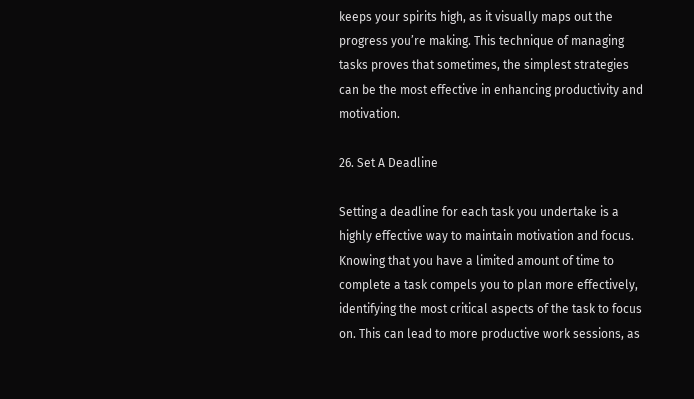keeps your spirits high, as it visually maps out the progress you’re making. This technique of managing tasks proves that sometimes, the simplest strategies can be the most effective in enhancing productivity and motivation.

26. Set A Deadline

Setting a deadline for each task you undertake is a highly effective way to maintain motivation and focus. Knowing that you have a limited amount of time to complete a task compels you to plan more effectively, identifying the most critical aspects of the task to focus on. This can lead to more productive work sessions, as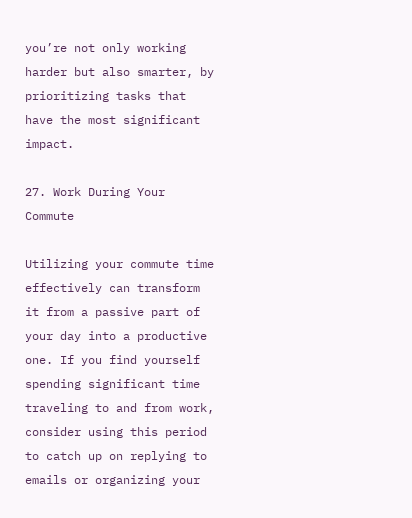you’re not only working harder but also smarter, by prioritizing tasks that have the most significant impact.

27. Work During Your Commute

Utilizing your commute time effectively can transform it from a passive part of your day into a productive one. If you find yourself spending significant time traveling to and from work, consider using this period to catch up on replying to emails or organizing your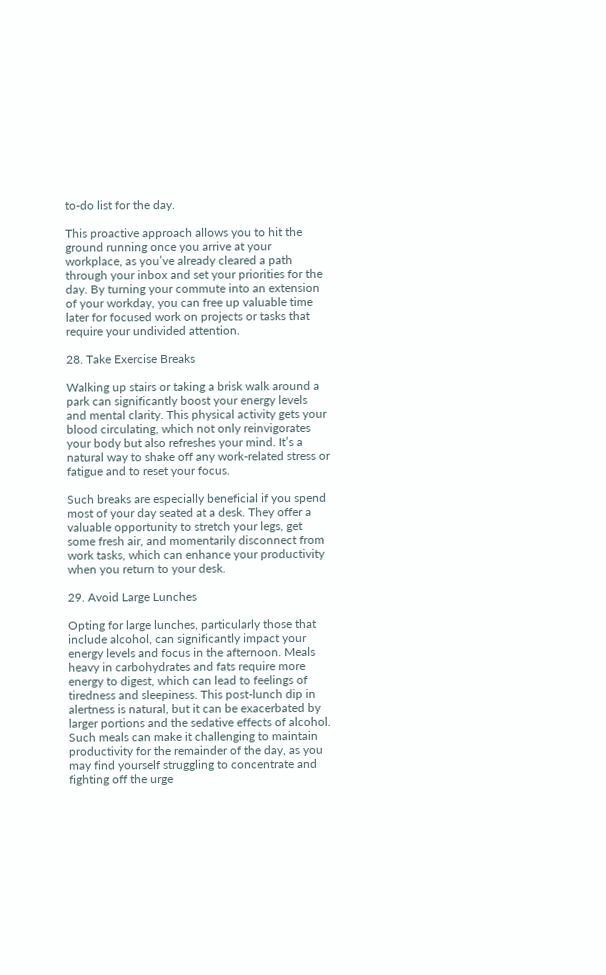to-do list for the day.

This proactive approach allows you to hit the ground running once you arrive at your workplace, as you’ve already cleared a path through your inbox and set your priorities for the day. By turning your commute into an extension of your workday, you can free up valuable time later for focused work on projects or tasks that require your undivided attention.

28. Take Exercise Breaks

Walking up stairs or taking a brisk walk around a park can significantly boost your energy levels and mental clarity. This physical activity gets your blood circulating, which not only reinvigorates your body but also refreshes your mind. It’s a natural way to shake off any work-related stress or fatigue and to reset your focus.

Such breaks are especially beneficial if you spend most of your day seated at a desk. They offer a valuable opportunity to stretch your legs, get some fresh air, and momentarily disconnect from work tasks, which can enhance your productivity when you return to your desk.

29. Avoid Large Lunches

Opting for large lunches, particularly those that include alcohol, can significantly impact your energy levels and focus in the afternoon. Meals heavy in carbohydrates and fats require more energy to digest, which can lead to feelings of tiredness and sleepiness. This post-lunch dip in alertness is natural, but it can be exacerbated by larger portions and the sedative effects of alcohol. Such meals can make it challenging to maintain productivity for the remainder of the day, as you may find yourself struggling to concentrate and fighting off the urge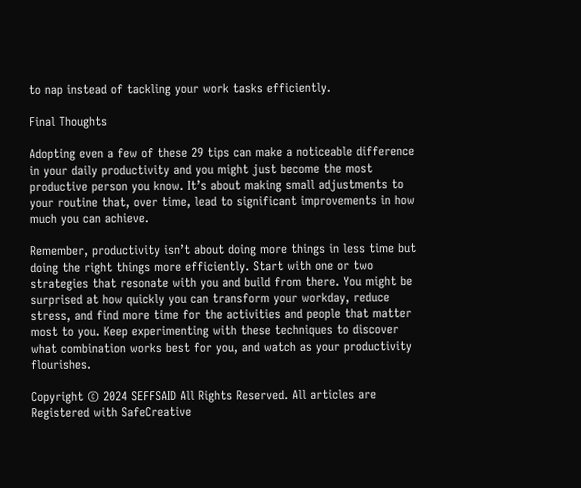to nap instead of tackling your work tasks efficiently.

Final Thoughts

Adopting even a few of these 29 tips can make a noticeable difference in your daily productivity and you might just become the most productive person you know. It’s about making small adjustments to your routine that, over time, lead to significant improvements in how much you can achieve.

Remember, productivity isn’t about doing more things in less time but doing the right things more efficiently. Start with one or two strategies that resonate with you and build from there. You might be surprised at how quickly you can transform your workday, reduce stress, and find more time for the activities and people that matter most to you. Keep experimenting with these techniques to discover what combination works best for you, and watch as your productivity flourishes.

Copyright © 2024 SEFFSAID All Rights Reserved. All articles are Registered with SafeCreative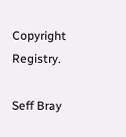Copyright Registry.

Seff Bray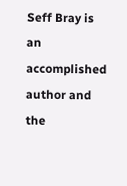Seff Bray is an accomplished author and the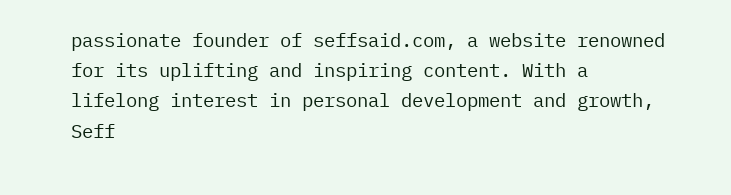passionate founder of seffsaid.com, a website renowned for its uplifting and inspiring content. With a lifelong interest in personal development and growth, Seff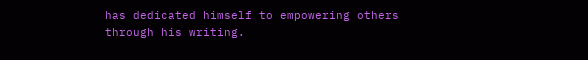has dedicated himself to empowering others through his writing.